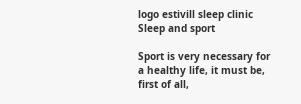logo estivill sleep clinic
Sleep and sport

Sport is very necessary for a healthy life, it must be, first of all,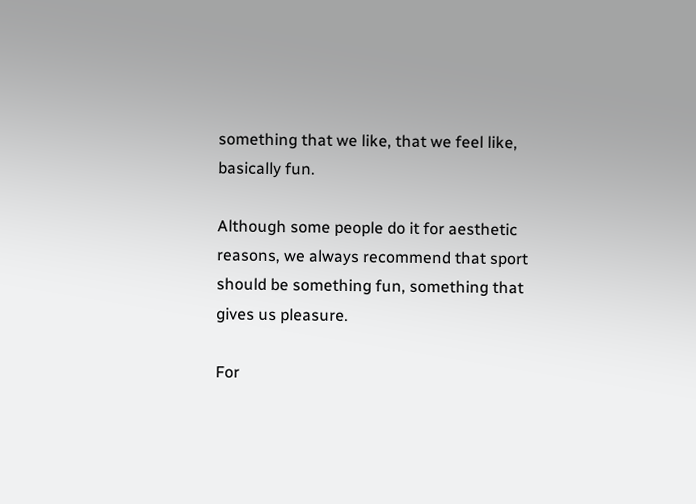something that we like, that we feel like, basically fun.

Although some people do it for aesthetic reasons, we always recommend that sport should be something fun, something that gives us pleasure.

For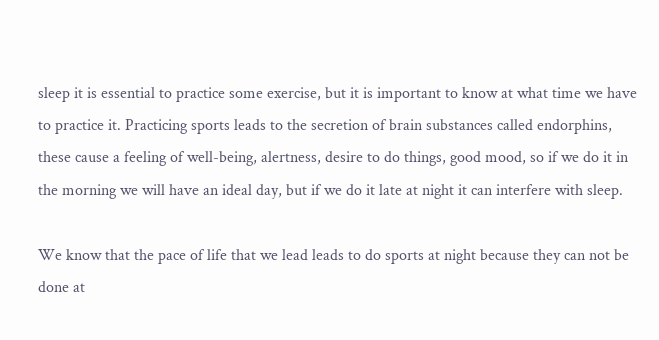sleep it is essential to practice some exercise, but it is important to know at what time we have to practice it. Practicing sports leads to the secretion of brain substances called endorphins, these cause a feeling of well-being, alertness, desire to do things, good mood, so if we do it in the morning we will have an ideal day, but if we do it late at night it can interfere with sleep.

We know that the pace of life that we lead leads to do sports at night because they can not be done at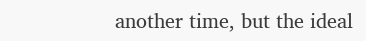another time, but the ideal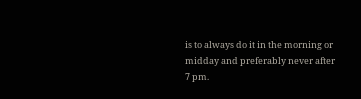is to always do it in the morning or midday and preferably never after 7 pm.